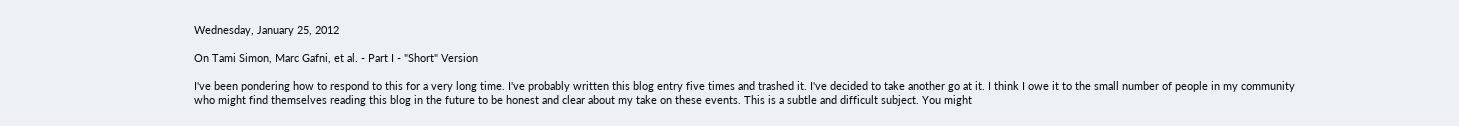Wednesday, January 25, 2012

On Tami Simon, Marc Gafni, et al. - Part I - "Short" Version

I've been pondering how to respond to this for a very long time. I've probably written this blog entry five times and trashed it. I've decided to take another go at it. I think I owe it to the small number of people in my community who might find themselves reading this blog in the future to be honest and clear about my take on these events. This is a subtle and difficult subject. You might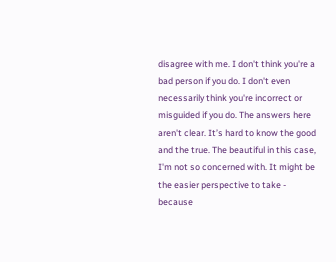disagree with me. I don't think you're a bad person if you do. I don't even necessarily think you're incorrect or misguided if you do. The answers here aren't clear. It’s hard to know the good and the true. The beautiful in this case, I'm not so concerned with. It might be the easier perspective to take - because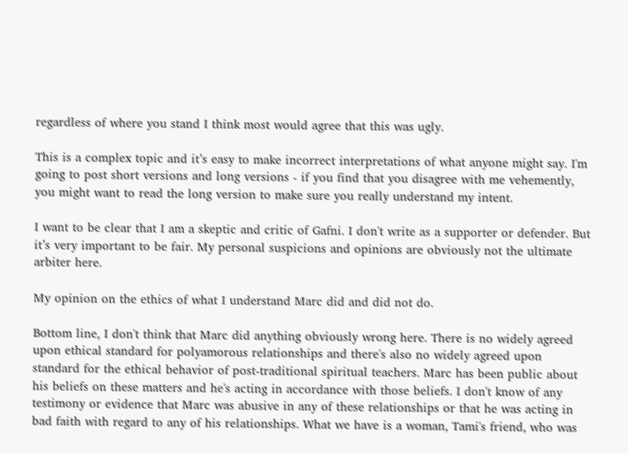regardless of where you stand I think most would agree that this was ugly.

This is a complex topic and it’s easy to make incorrect interpretations of what anyone might say. I'm going to post short versions and long versions - if you find that you disagree with me vehemently, you might want to read the long version to make sure you really understand my intent.

I want to be clear that I am a skeptic and critic of Gafni. I don't write as a supporter or defender. But it’s very important to be fair. My personal suspicions and opinions are obviously not the ultimate arbiter here.

My opinion on the ethics of what I understand Marc did and did not do.

Bottom line, I don't think that Marc did anything obviously wrong here. There is no widely agreed upon ethical standard for polyamorous relationships and there's also no widely agreed upon standard for the ethical behavior of post-traditional spiritual teachers. Marc has been public about his beliefs on these matters and he's acting in accordance with those beliefs. I don't know of any testimony or evidence that Marc was abusive in any of these relationships or that he was acting in bad faith with regard to any of his relationships. What we have is a woman, Tami's friend, who was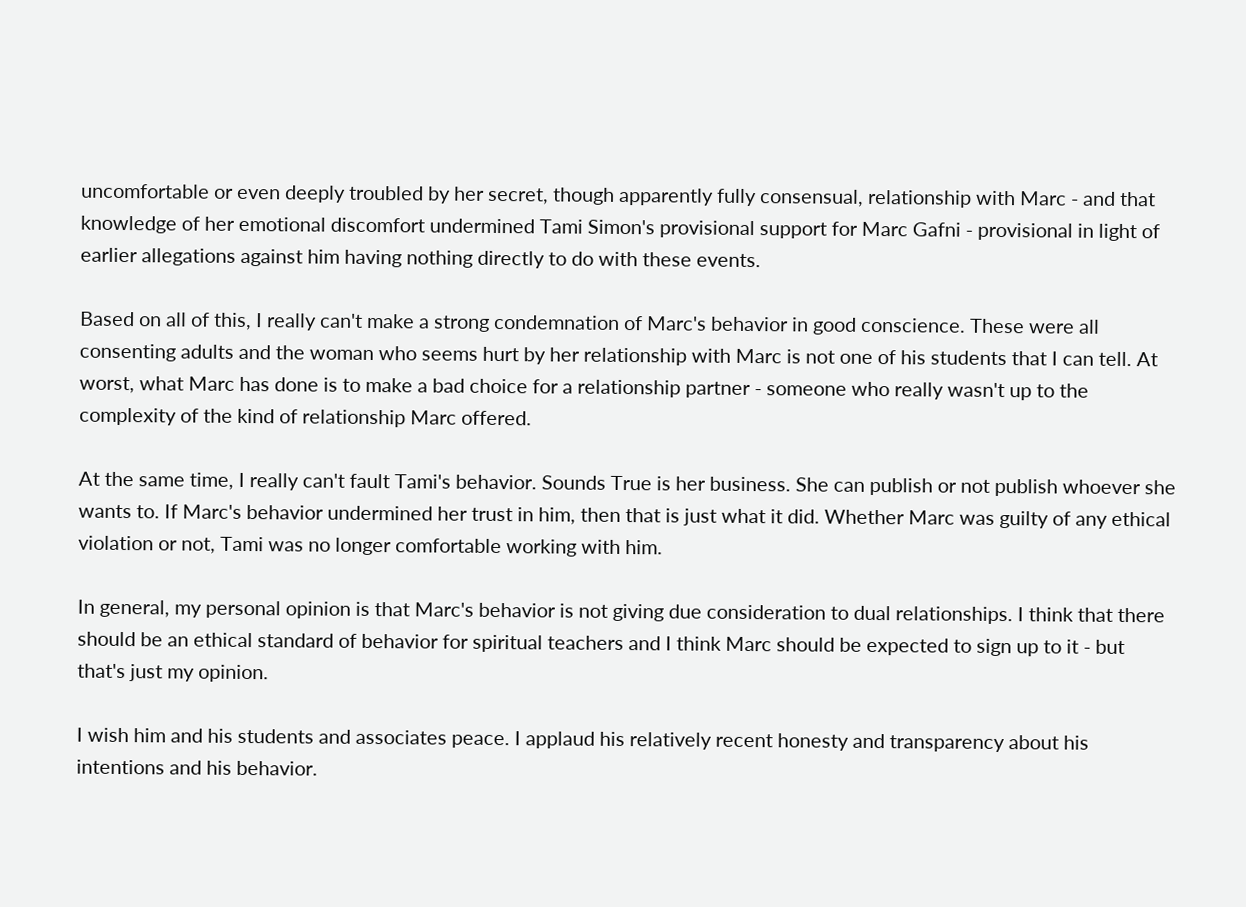uncomfortable or even deeply troubled by her secret, though apparently fully consensual, relationship with Marc - and that knowledge of her emotional discomfort undermined Tami Simon's provisional support for Marc Gafni - provisional in light of earlier allegations against him having nothing directly to do with these events.

Based on all of this, I really can't make a strong condemnation of Marc's behavior in good conscience. These were all consenting adults and the woman who seems hurt by her relationship with Marc is not one of his students that I can tell. At worst, what Marc has done is to make a bad choice for a relationship partner - someone who really wasn't up to the complexity of the kind of relationship Marc offered.

At the same time, I really can't fault Tami's behavior. Sounds True is her business. She can publish or not publish whoever she wants to. If Marc's behavior undermined her trust in him, then that is just what it did. Whether Marc was guilty of any ethical violation or not, Tami was no longer comfortable working with him.

In general, my personal opinion is that Marc's behavior is not giving due consideration to dual relationships. I think that there should be an ethical standard of behavior for spiritual teachers and I think Marc should be expected to sign up to it - but that's just my opinion.

I wish him and his students and associates peace. I applaud his relatively recent honesty and transparency about his intentions and his behavior.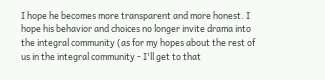I hope he becomes more transparent and more honest. I hope his behavior and choices no longer invite drama into the integral community (as for my hopes about the rest of us in the integral community - I'll get to that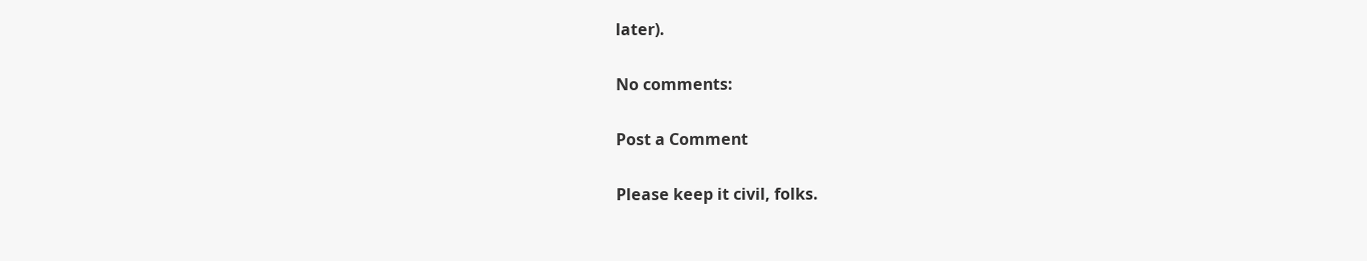later).

No comments:

Post a Comment

Please keep it civil, folks.